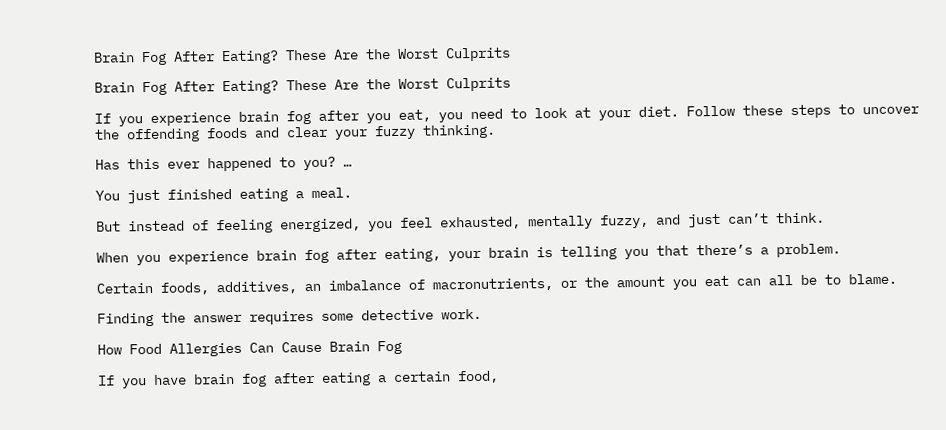Brain Fog After Eating? These Are the Worst Culprits

Brain Fog After Eating? These Are the Worst Culprits

If you experience brain fog after you eat, you need to look at your diet. Follow these steps to uncover the offending foods and clear your fuzzy thinking.

Has this ever happened to you? …

You just finished eating a meal.

But instead of feeling energized, you feel exhausted, mentally fuzzy, and just can’t think.

When you experience brain fog after eating, your brain is telling you that there’s a problem.

Certain foods, additives, an imbalance of macronutrients, or the amount you eat can all be to blame.

Finding the answer requires some detective work.

How Food Allergies Can Cause Brain Fog

If you have brain fog after eating a certain food,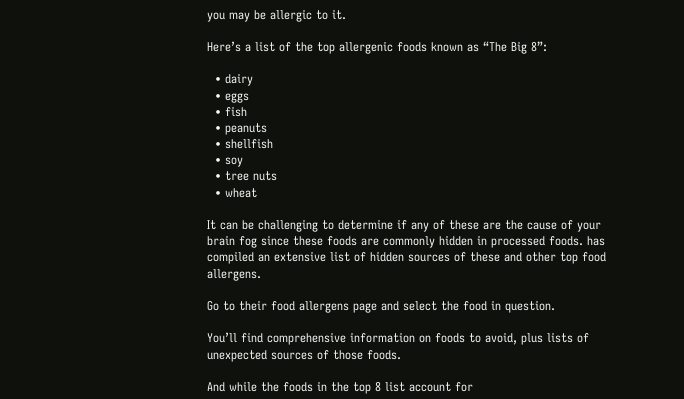you may be allergic to it.

Here’s a list of the top allergenic foods known as “The Big 8”:

  • dairy
  • eggs
  • fish
  • peanuts
  • shellfish
  • soy
  • tree nuts
  • wheat

It can be challenging to determine if any of these are the cause of your brain fog since these foods are commonly hidden in processed foods. has compiled an extensive list of hidden sources of these and other top food allergens.

Go to their food allergens page and select the food in question.

You’ll find comprehensive information on foods to avoid, plus lists of unexpected sources of those foods.

And while the foods in the top 8 list account for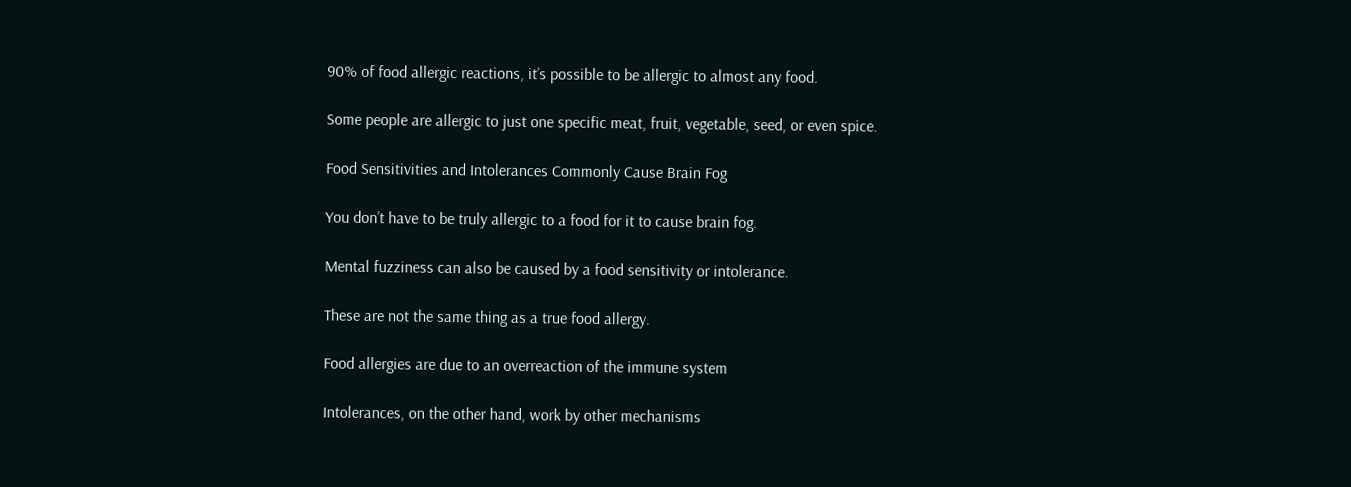90% of food allergic reactions, it’s possible to be allergic to almost any food.

Some people are allergic to just one specific meat, fruit, vegetable, seed, or even spice.

Food Sensitivities and Intolerances Commonly Cause Brain Fog

You don’t have to be truly allergic to a food for it to cause brain fog.

Mental fuzziness can also be caused by a food sensitivity or intolerance.

These are not the same thing as a true food allergy.

Food allergies are due to an overreaction of the immune system

Intolerances, on the other hand, work by other mechanisms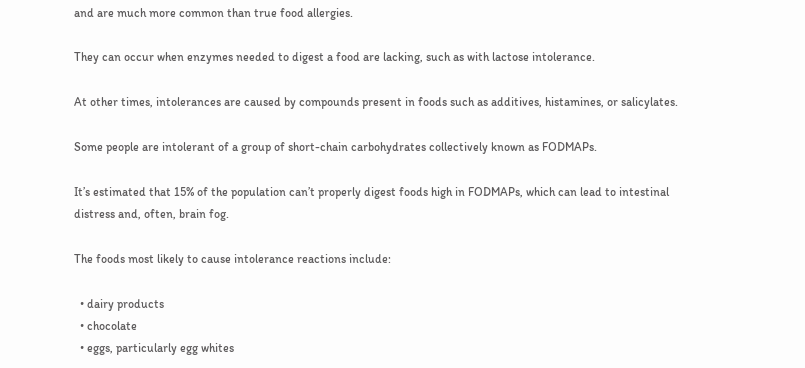and are much more common than true food allergies.

They can occur when enzymes needed to digest a food are lacking, such as with lactose intolerance.

At other times, intolerances are caused by compounds present in foods such as additives, histamines, or salicylates.

Some people are intolerant of a group of short-chain carbohydrates collectively known as FODMAPs.

It’s estimated that 15% of the population can’t properly digest foods high in FODMAPs, which can lead to intestinal distress and, often, brain fog.

The foods most likely to cause intolerance reactions include:

  • dairy products
  • chocolate
  • eggs, particularly egg whites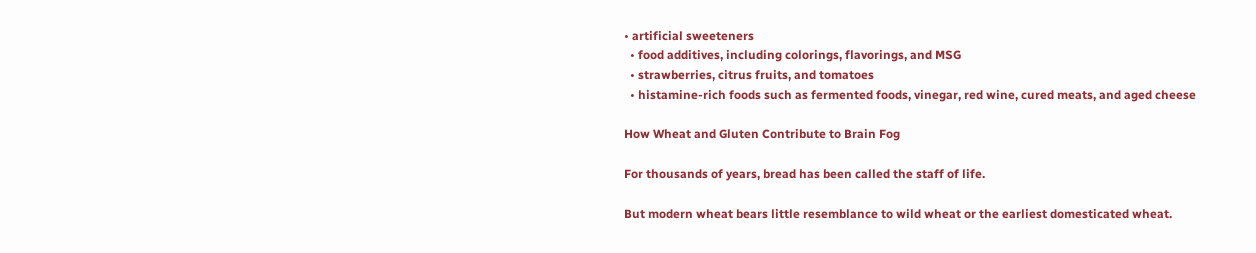• artificial sweeteners
  • food additives, including colorings, flavorings, and MSG
  • strawberries, citrus fruits, and tomatoes
  • histamine-rich foods such as fermented foods, vinegar, red wine, cured meats, and aged cheese

How Wheat and Gluten Contribute to Brain Fog

For thousands of years, bread has been called the staff of life.

But modern wheat bears little resemblance to wild wheat or the earliest domesticated wheat.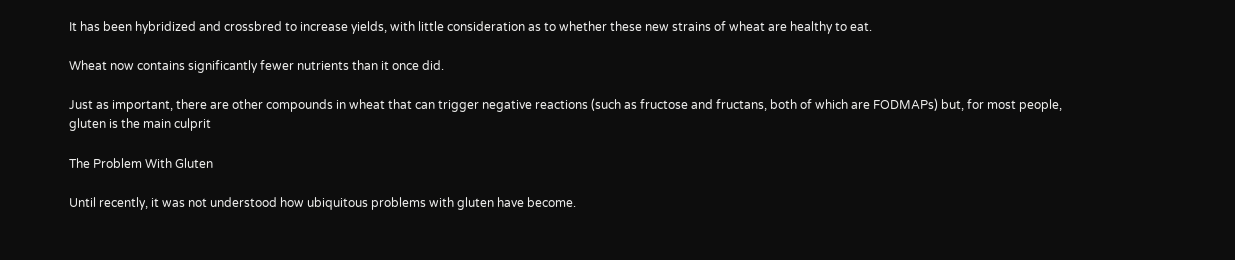It has been hybridized and crossbred to increase yields, with little consideration as to whether these new strains of wheat are healthy to eat.

Wheat now contains significantly fewer nutrients than it once did.

Just as important, there are other compounds in wheat that can trigger negative reactions (such as fructose and fructans, both of which are FODMAPs) but, for most people, gluten is the main culprit

The Problem With Gluten

Until recently, it was not understood how ubiquitous problems with gluten have become.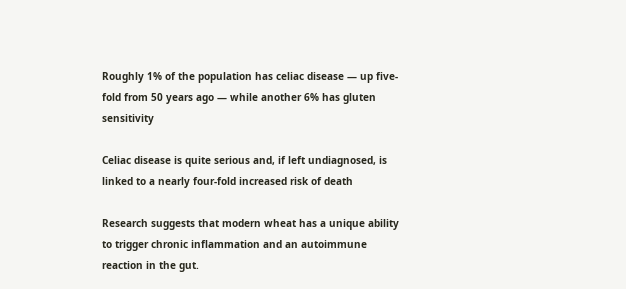Roughly 1% of the population has celiac disease — up five-fold from 50 years ago — while another 6% has gluten sensitivity

Celiac disease is quite serious and, if left undiagnosed, is linked to a nearly four-fold increased risk of death

Research suggests that modern wheat has a unique ability to trigger chronic inflammation and an autoimmune reaction in the gut.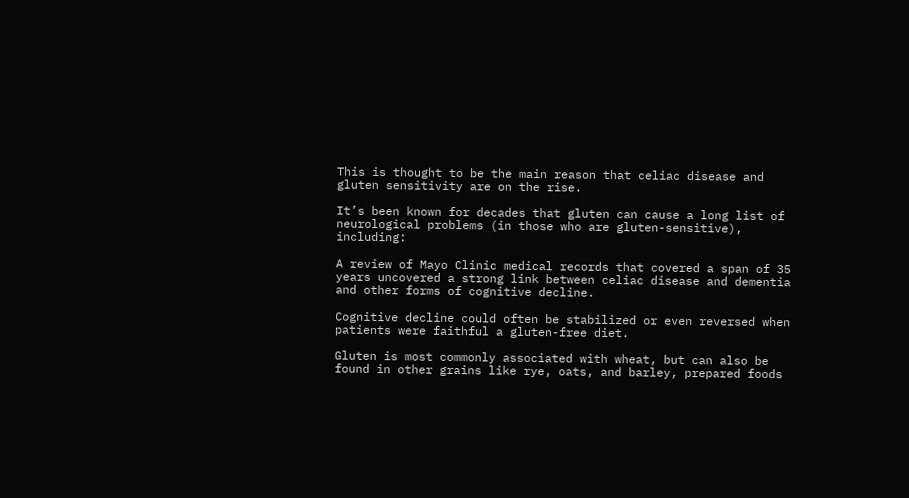This is thought to be the main reason that celiac disease and gluten sensitivity are on the rise.

It’s been known for decades that gluten can cause a long list of neurological problems (in those who are gluten-sensitive), including:

A review of Mayo Clinic medical records that covered a span of 35 years uncovered a strong link between celiac disease and dementia and other forms of cognitive decline.

Cognitive decline could often be stabilized or even reversed when patients were faithful a gluten-free diet.

Gluten is most commonly associated with wheat, but can also be found in other grains like rye, oats, and barley, prepared foods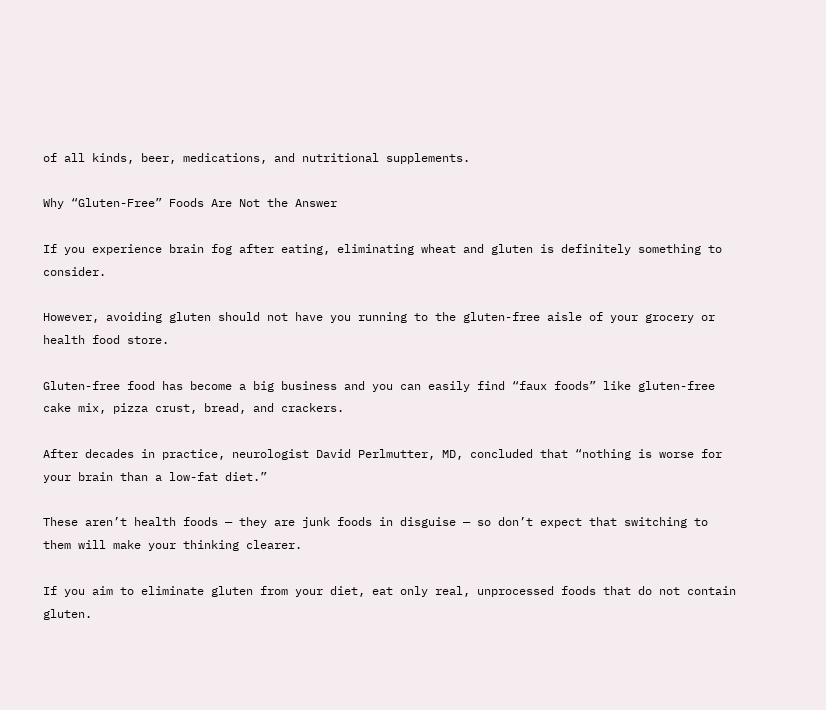of all kinds, beer, medications, and nutritional supplements.

Why “Gluten-Free” Foods Are Not the Answer

If you experience brain fog after eating, eliminating wheat and gluten is definitely something to consider.

However, avoiding gluten should not have you running to the gluten-free aisle of your grocery or health food store.

Gluten-free food has become a big business and you can easily find “faux foods” like gluten-free cake mix, pizza crust, bread, and crackers.

After decades in practice, neurologist David Perlmutter, MD, concluded that “nothing is worse for your brain than a low-fat diet.”

These aren’t health foods — they are junk foods in disguise — so don’t expect that switching to them will make your thinking clearer.

If you aim to eliminate gluten from your diet, eat only real, unprocessed foods that do not contain gluten.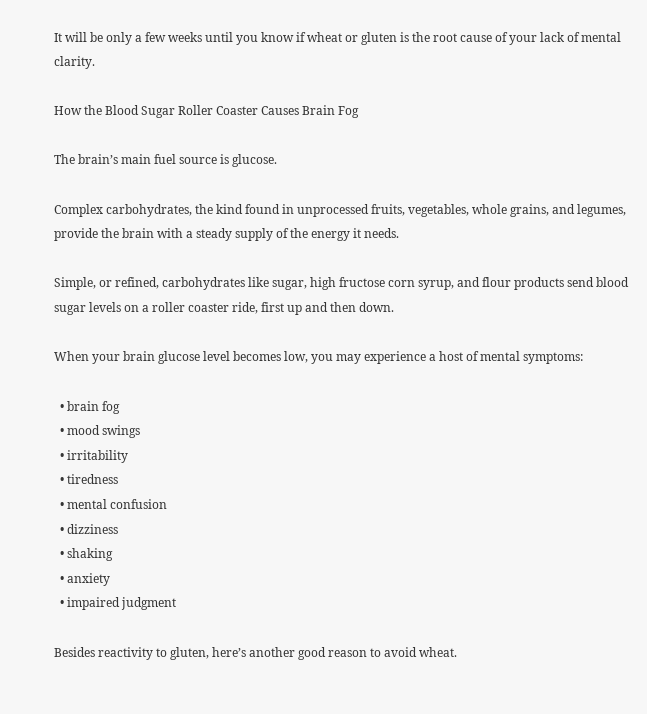It will be only a few weeks until you know if wheat or gluten is the root cause of your lack of mental clarity.

How the Blood Sugar Roller Coaster Causes Brain Fog

The brain’s main fuel source is glucose.

Complex carbohydrates, the kind found in unprocessed fruits, vegetables, whole grains, and legumes, provide the brain with a steady supply of the energy it needs.

Simple, or refined, carbohydrates like sugar, high fructose corn syrup, and flour products send blood sugar levels on a roller coaster ride, first up and then down.

When your brain glucose level becomes low, you may experience a host of mental symptoms:

  • brain fog
  • mood swings
  • irritability
  • tiredness
  • mental confusion
  • dizziness
  • shaking
  • anxiety
  • impaired judgment

Besides reactivity to gluten, here’s another good reason to avoid wheat.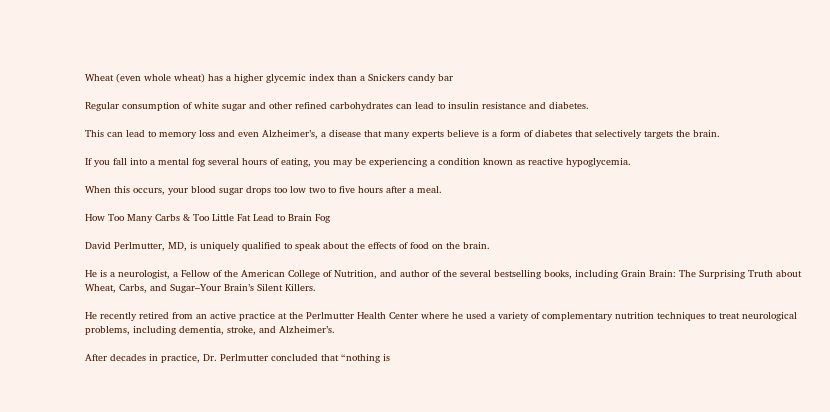Wheat (even whole wheat) has a higher glycemic index than a Snickers candy bar

Regular consumption of white sugar and other refined carbohydrates can lead to insulin resistance and diabetes.

This can lead to memory loss and even Alzheimer’s, a disease that many experts believe is a form of diabetes that selectively targets the brain.

If you fall into a mental fog several hours of eating, you may be experiencing a condition known as reactive hypoglycemia.

When this occurs, your blood sugar drops too low two to five hours after a meal.

How Too Many Carbs & Too Little Fat Lead to Brain Fog

David Perlmutter, MD, is uniquely qualified to speak about the effects of food on the brain.

He is a neurologist, a Fellow of the American College of Nutrition, and author of the several bestselling books, including Grain Brain: The Surprising Truth about Wheat, Carbs, and Sugar–Your Brain’s Silent Killers.

He recently retired from an active practice at the Perlmutter Health Center where he used a variety of complementary nutrition techniques to treat neurological problems, including dementia, stroke, and Alzheimer’s.

After decades in practice, Dr. Perlmutter concluded that “nothing is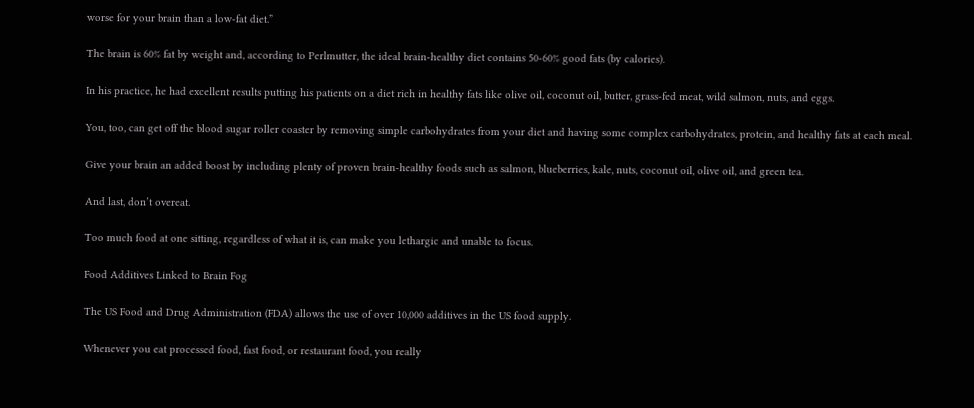worse for your brain than a low-fat diet.”

The brain is 60% fat by weight and, according to Perlmutter, the ideal brain-healthy diet contains 50-60% good fats (by calories).

In his practice, he had excellent results putting his patients on a diet rich in healthy fats like olive oil, coconut oil, butter, grass-fed meat, wild salmon, nuts, and eggs.

You, too, can get off the blood sugar roller coaster by removing simple carbohydrates from your diet and having some complex carbohydrates, protein, and healthy fats at each meal.

Give your brain an added boost by including plenty of proven brain-healthy foods such as salmon, blueberries, kale, nuts, coconut oil, olive oil, and green tea.

And last, don’t overeat.

Too much food at one sitting, regardless of what it is, can make you lethargic and unable to focus.

Food Additives Linked to Brain Fog

The US Food and Drug Administration (FDA) allows the use of over 10,000 additives in the US food supply.

Whenever you eat processed food, fast food, or restaurant food, you really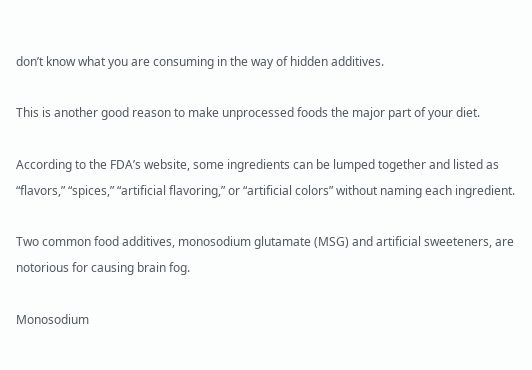don’t know what you are consuming in the way of hidden additives.

This is another good reason to make unprocessed foods the major part of your diet.

According to the FDA’s website, some ingredients can be lumped together and listed as “flavors,” “spices,” “artificial flavoring,” or “artificial colors” without naming each ingredient.

Two common food additives, monosodium glutamate (MSG) and artificial sweeteners, are notorious for causing brain fog.

Monosodium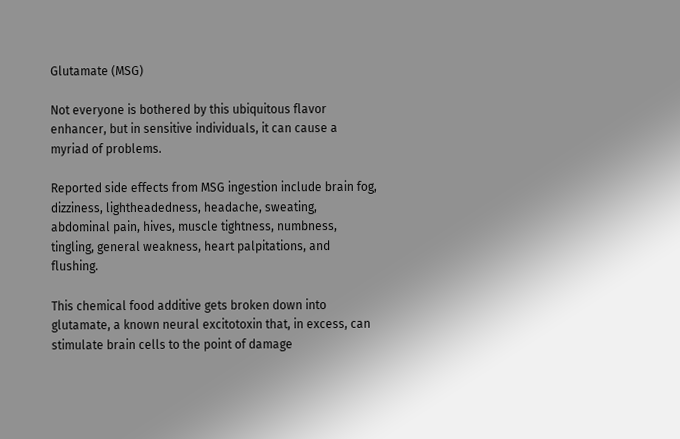Glutamate (MSG)

Not everyone is bothered by this ubiquitous flavor enhancer, but in sensitive individuals, it can cause a myriad of problems.

Reported side effects from MSG ingestion include brain fog, dizziness, lightheadedness, headache, sweating, abdominal pain, hives, muscle tightness, numbness, tingling, general weakness, heart palpitations, and flushing.

This chemical food additive gets broken down into glutamate, a known neural excitotoxin that, in excess, can stimulate brain cells to the point of damage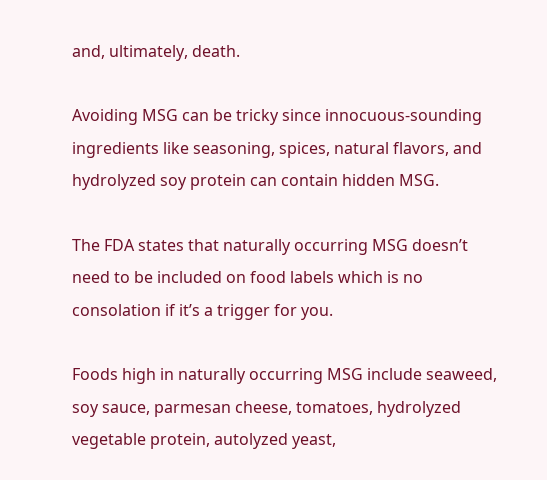and, ultimately, death.

Avoiding MSG can be tricky since innocuous-sounding ingredients like seasoning, spices, natural flavors, and hydrolyzed soy protein can contain hidden MSG.

The FDA states that naturally occurring MSG doesn’t need to be included on food labels which is no consolation if it’s a trigger for you.

Foods high in naturally occurring MSG include seaweed, soy sauce, parmesan cheese, tomatoes, hydrolyzed vegetable protein, autolyzed yeast,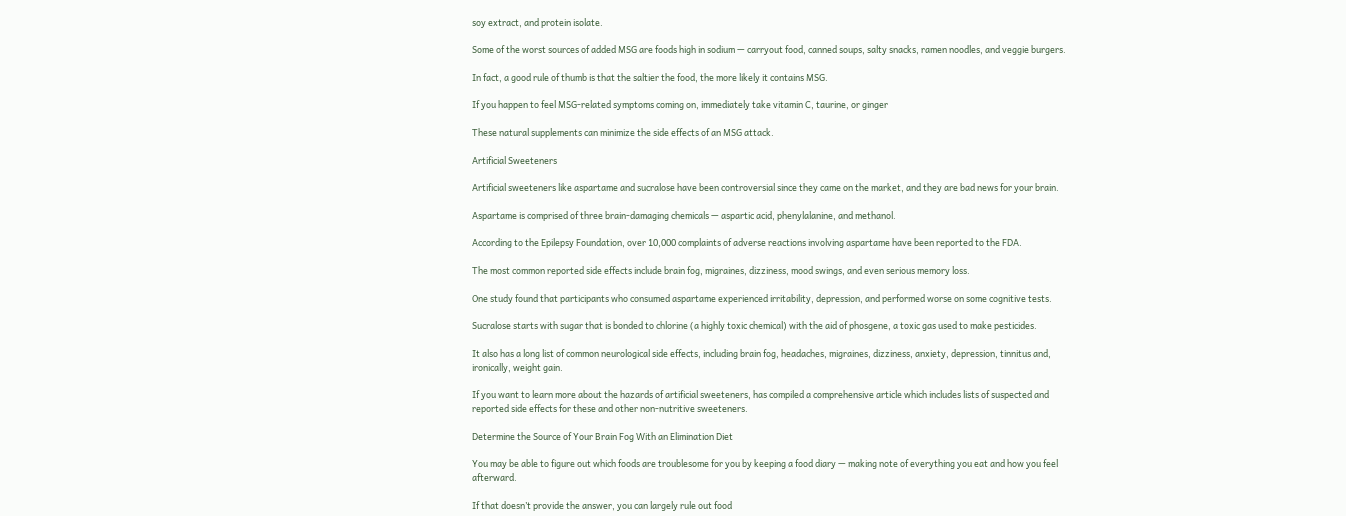soy extract, and protein isolate.

Some of the worst sources of added MSG are foods high in sodium — carryout food, canned soups, salty snacks, ramen noodles, and veggie burgers.

In fact, a good rule of thumb is that the saltier the food, the more likely it contains MSG.

If you happen to feel MSG-related symptoms coming on, immediately take vitamin C, taurine, or ginger

These natural supplements can minimize the side effects of an MSG attack.

Artificial Sweeteners

Artificial sweeteners like aspartame and sucralose have been controversial since they came on the market, and they are bad news for your brain.

Aspartame is comprised of three brain-damaging chemicals — aspartic acid, phenylalanine, and methanol.

According to the Epilepsy Foundation, over 10,000 complaints of adverse reactions involving aspartame have been reported to the FDA.

The most common reported side effects include brain fog, migraines, dizziness, mood swings, and even serious memory loss.

One study found that participants who consumed aspartame experienced irritability, depression, and performed worse on some cognitive tests.

Sucralose starts with sugar that is bonded to chlorine (a highly toxic chemical) with the aid of phosgene, a toxic gas used to make pesticides.

It also has a long list of common neurological side effects, including brain fog, headaches, migraines, dizziness, anxiety, depression, tinnitus and, ironically, weight gain.

If you want to learn more about the hazards of artificial sweeteners, has compiled a comprehensive article which includes lists of suspected and reported side effects for these and other non-nutritive sweeteners.

Determine the Source of Your Brain Fog With an Elimination Diet

You may be able to figure out which foods are troublesome for you by keeping a food diary — making note of everything you eat and how you feel afterward.

If that doesn’t provide the answer, you can largely rule out food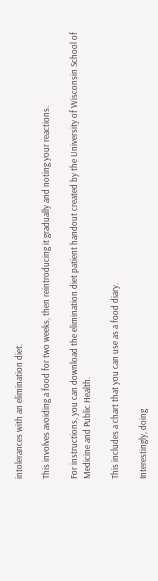intolerances with an elimination diet.

This involves avoiding a food for two weeks, then reintroducing it gradually and noting your reactions.

For instructions, you can download the elimination diet patient handout created by the University of Wisconsin School of Medicine and Public Health.

This includes a chart that you can use as a food diary.

Interestingly, doing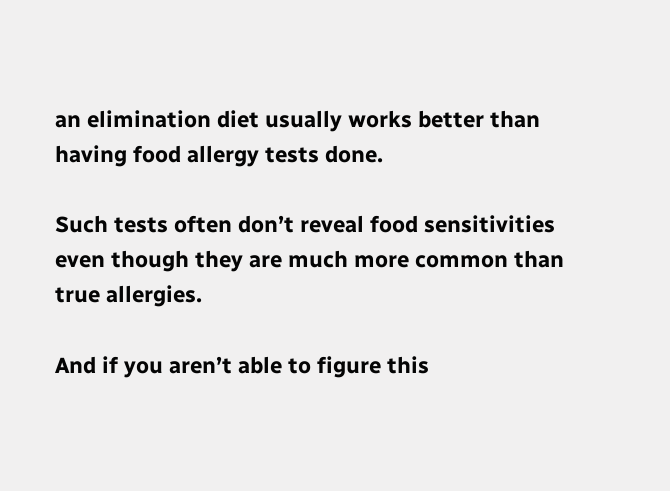an elimination diet usually works better than having food allergy tests done.

Such tests often don’t reveal food sensitivities even though they are much more common than true allergies.

And if you aren’t able to figure this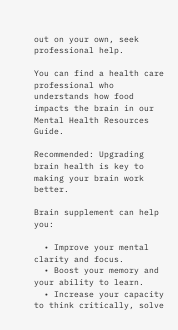out on your own, seek professional help.

You can find a health care professional who understands how food impacts the brain in our Mental Health Resources Guide.

Recommended: Upgrading brain health is key to making your brain work better.

Brain supplement can help you:

  • Improve your mental clarity and focus.
  • Boost your memory and your ability to learn.
  • Increase your capacity to think critically, solve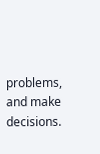problems, and make decisions.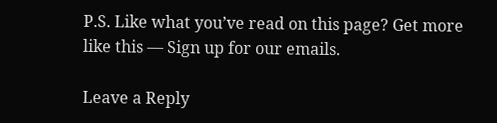P.S. Like what you’ve read on this page? Get more like this — Sign up for our emails.

Leave a Reply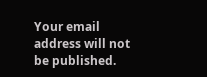Your email address will not be published.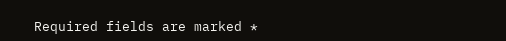Required fields are marked *